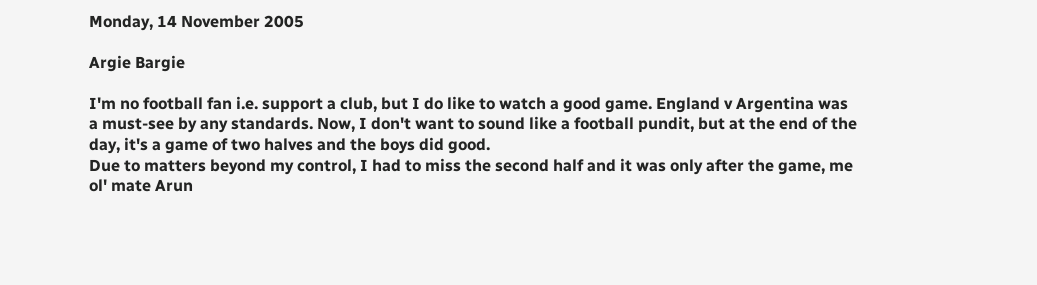Monday, 14 November 2005

Argie Bargie

I'm no football fan i.e. support a club, but I do like to watch a good game. England v Argentina was a must-see by any standards. Now, I don't want to sound like a football pundit, but at the end of the day, it's a game of two halves and the boys did good.
Due to matters beyond my control, I had to miss the second half and it was only after the game, me ol' mate Arun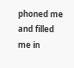phoned me and filled me in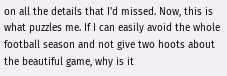on all the details that I'd missed. Now, this is what puzzles me. If I can easily avoid the whole football season and not give two hoots about the beautiful game, why is it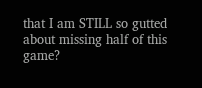that I am STILL so gutted about missing half of this game?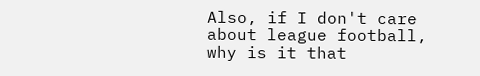Also, if I don't care about league football, why is it that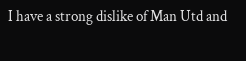I have a strong dislike of Man Utd and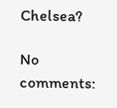Chelsea?

No comments: